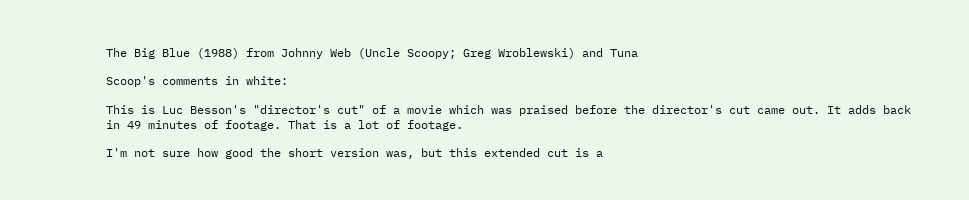The Big Blue (1988) from Johnny Web (Uncle Scoopy; Greg Wroblewski) and Tuna

Scoop's comments in white:

This is Luc Besson's "director's cut" of a movie which was praised before the director's cut came out. It adds back in 49 minutes of footage. That is a lot of footage.

I'm not sure how good the short version was, but this extended cut is a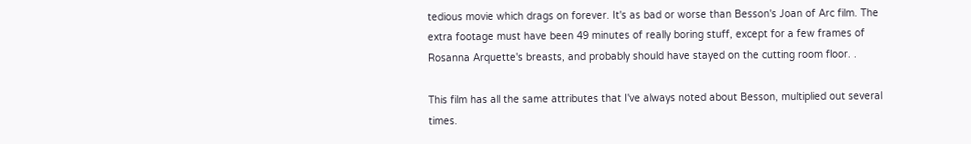tedious movie which drags on forever. It's as bad or worse than Besson's Joan of Arc film. The extra footage must have been 49 minutes of really boring stuff, except for a few frames of Rosanna Arquette's breasts, and probably should have stayed on the cutting room floor. .

This film has all the same attributes that I've always noted about Besson, multiplied out several times.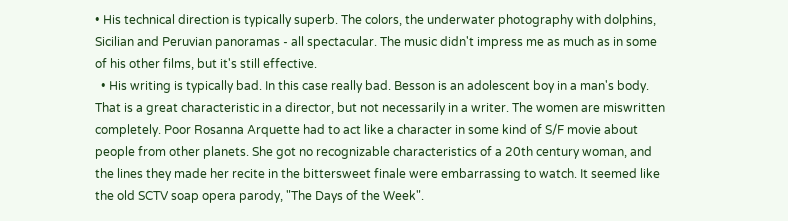• His technical direction is typically superb. The colors, the underwater photography with dolphins, Sicilian and Peruvian panoramas - all spectacular. The music didn't impress me as much as in some of his other films, but it's still effective.
  • His writing is typically bad. In this case really bad. Besson is an adolescent boy in a man's body. That is a great characteristic in a director, but not necessarily in a writer. The women are miswritten completely. Poor Rosanna Arquette had to act like a character in some kind of S/F movie about people from other planets. She got no recognizable characteristics of a 20th century woman, and the lines they made her recite in the bittersweet finale were embarrassing to watch. It seemed like the old SCTV soap opera parody, "The Days of the Week".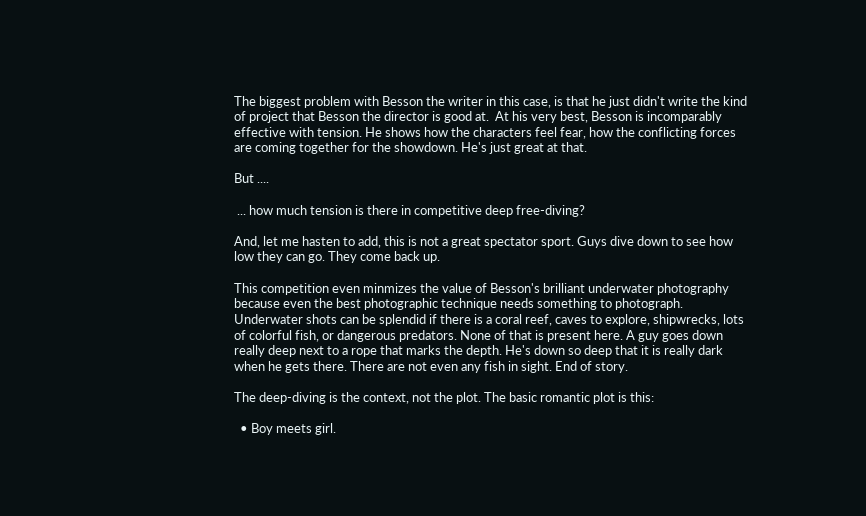The biggest problem with Besson the writer in this case, is that he just didn't write the kind of project that Besson the director is good at.  At his very best, Besson is incomparably effective with tension. He shows how the characters feel fear, how the conflicting forces are coming together for the showdown. He's just great at that.

But ....

 ... how much tension is there in competitive deep free-diving?

And, let me hasten to add, this is not a great spectator sport. Guys dive down to see how low they can go. They come back up.

This competition even minmizes the value of Besson's brilliant underwater photography because even the best photographic technique needs something to photograph. Underwater shots can be splendid if there is a coral reef, caves to explore, shipwrecks, lots of colorful fish, or dangerous predators. None of that is present here. A guy goes down really deep next to a rope that marks the depth. He's down so deep that it is really dark when he gets there. There are not even any fish in sight. End of story.

The deep-diving is the context, not the plot. The basic romantic plot is this:

  • Boy meets girl.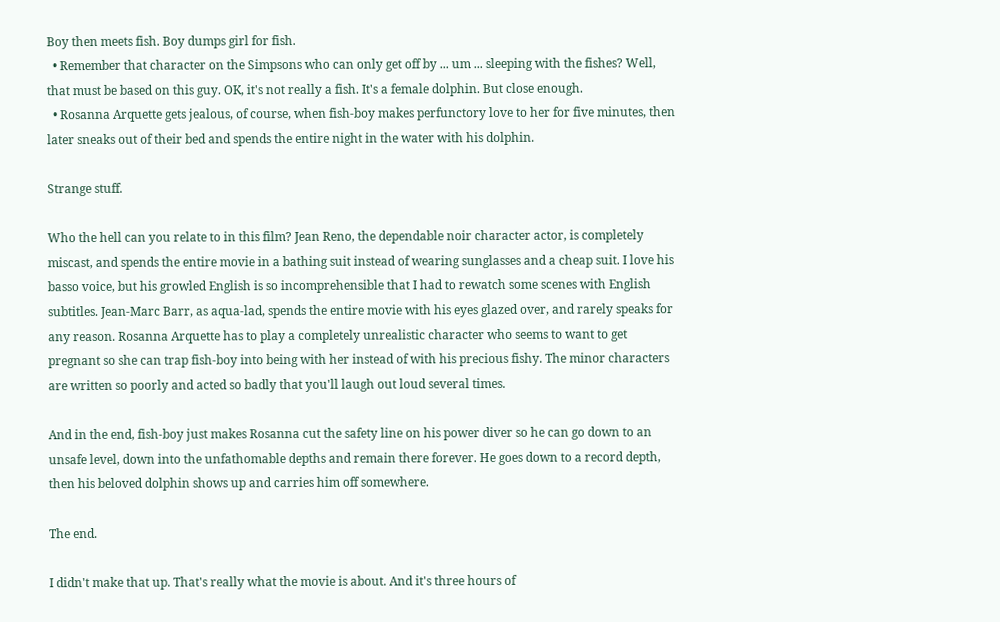Boy then meets fish. Boy dumps girl for fish.
  • Remember that character on the Simpsons who can only get off by ... um ... sleeping with the fishes? Well, that must be based on this guy. OK, it's not really a fish. It's a female dolphin. But close enough.
  • Rosanna Arquette gets jealous, of course, when fish-boy makes perfunctory love to her for five minutes, then later sneaks out of their bed and spends the entire night in the water with his dolphin.

Strange stuff.

Who the hell can you relate to in this film? Jean Reno, the dependable noir character actor, is completely miscast, and spends the entire movie in a bathing suit instead of wearing sunglasses and a cheap suit. I love his basso voice, but his growled English is so incomprehensible that I had to rewatch some scenes with English subtitles. Jean-Marc Barr, as aqua-lad, spends the entire movie with his eyes glazed over, and rarely speaks for any reason. Rosanna Arquette has to play a completely unrealistic character who seems to want to get pregnant so she can trap fish-boy into being with her instead of with his precious fishy. The minor characters are written so poorly and acted so badly that you'll laugh out loud several times.

And in the end, fish-boy just makes Rosanna cut the safety line on his power diver so he can go down to an unsafe level, down into the unfathomable depths and remain there forever. He goes down to a record depth, then his beloved dolphin shows up and carries him off somewhere.

The end.

I didn't make that up. That's really what the movie is about. And it's three hours of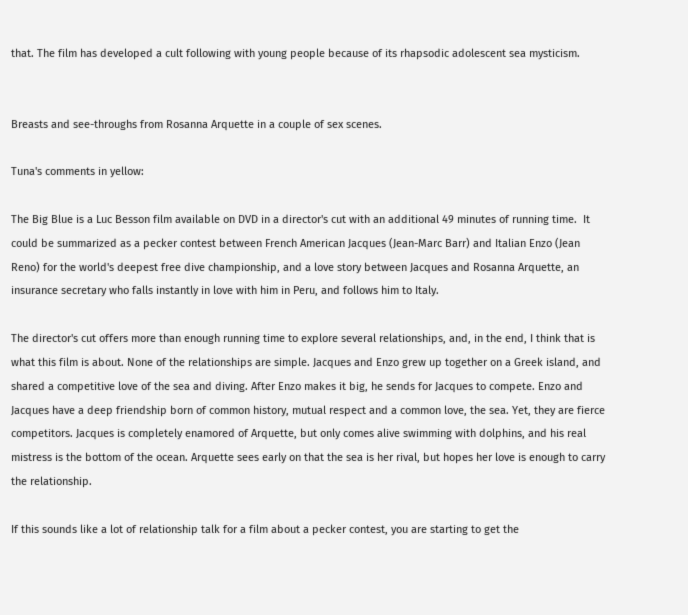that. The film has developed a cult following with young people because of its rhapsodic adolescent sea mysticism.


Breasts and see-throughs from Rosanna Arquette in a couple of sex scenes.

Tuna's comments in yellow:

The Big Blue is a Luc Besson film available on DVD in a director's cut with an additional 49 minutes of running time.  It could be summarized as a pecker contest between French American Jacques (Jean-Marc Barr) and Italian Enzo (Jean Reno) for the world's deepest free dive championship, and a love story between Jacques and Rosanna Arquette, an insurance secretary who falls instantly in love with him in Peru, and follows him to Italy.

The director's cut offers more than enough running time to explore several relationships, and, in the end, I think that is what this film is about. None of the relationships are simple. Jacques and Enzo grew up together on a Greek island, and shared a competitive love of the sea and diving. After Enzo makes it big, he sends for Jacques to compete. Enzo and Jacques have a deep friendship born of common history, mutual respect and a common love, the sea. Yet, they are fierce competitors. Jacques is completely enamored of Arquette, but only comes alive swimming with dolphins, and his real mistress is the bottom of the ocean. Arquette sees early on that the sea is her rival, but hopes her love is enough to carry the relationship.

If this sounds like a lot of relationship talk for a film about a pecker contest, you are starting to get the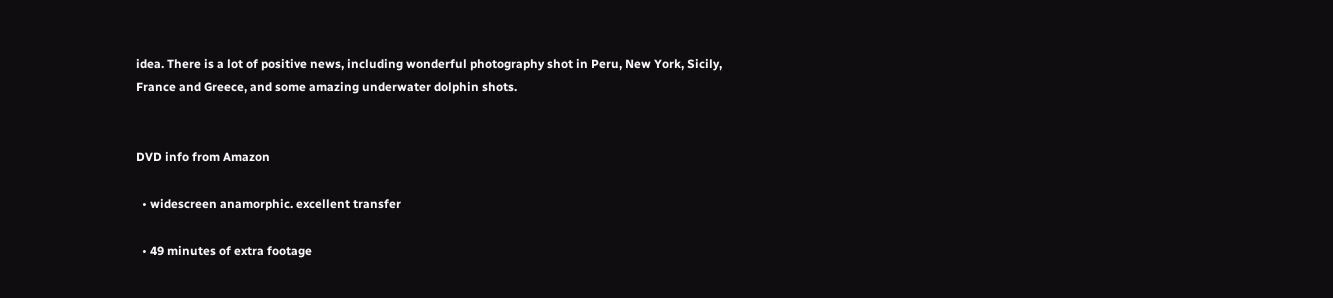idea. There is a lot of positive news, including wonderful photography shot in Peru, New York, Sicily, France and Greece, and some amazing underwater dolphin shots.


DVD info from Amazon

  • widescreen anamorphic. excellent transfer

  • 49 minutes of extra footage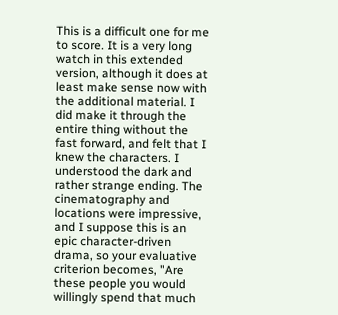This is a difficult one for me to score. It is a very long watch in this extended version, although it does at least make sense now with the additional material. I did make it through the entire thing without the fast forward, and felt that I knew the characters. I understood the dark and rather strange ending. The cinematography and locations were impressive, and I suppose this is an epic character-driven drama, so your evaluative criterion becomes, "Are these people you would willingly spend that much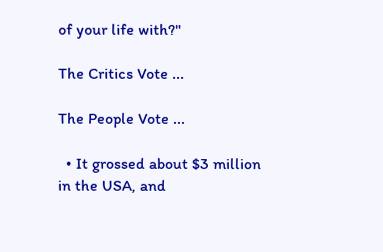of your life with?"

The Critics Vote ...

The People Vote ...

  • It grossed about $3 million in the USA, and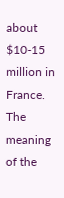about $10-15 million in France.
The meaning of the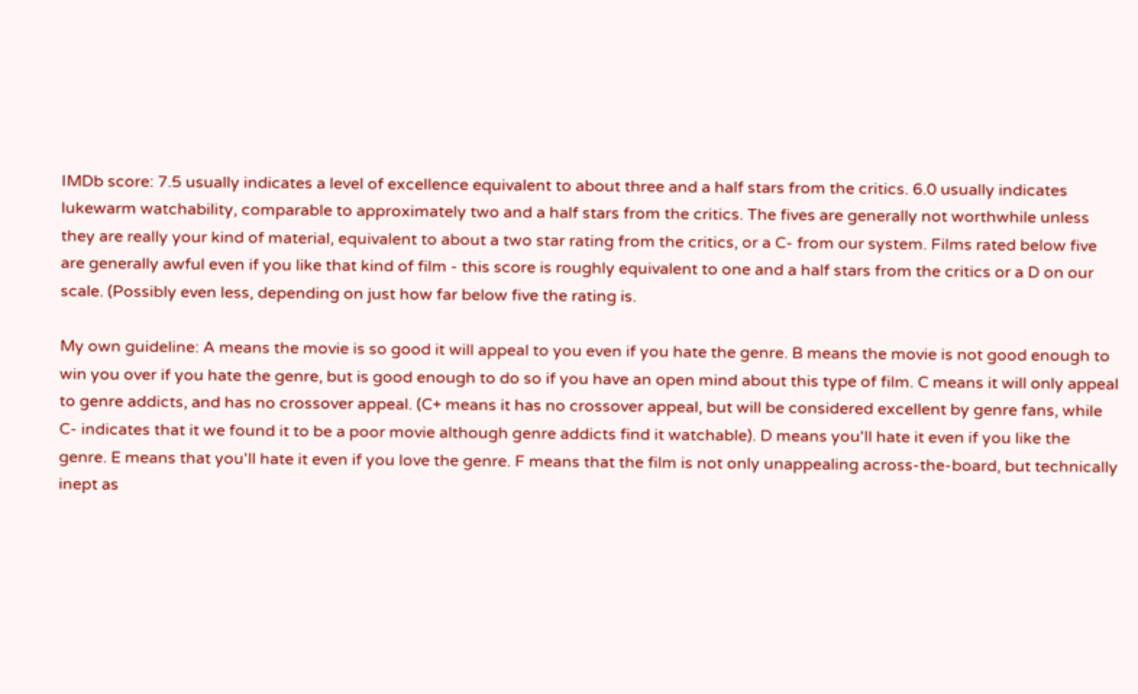IMDb score: 7.5 usually indicates a level of excellence equivalent to about three and a half stars from the critics. 6.0 usually indicates lukewarm watchability, comparable to approximately two and a half stars from the critics. The fives are generally not worthwhile unless they are really your kind of material, equivalent to about a two star rating from the critics, or a C- from our system. Films rated below five are generally awful even if you like that kind of film - this score is roughly equivalent to one and a half stars from the critics or a D on our scale. (Possibly even less, depending on just how far below five the rating is.

My own guideline: A means the movie is so good it will appeal to you even if you hate the genre. B means the movie is not good enough to win you over if you hate the genre, but is good enough to do so if you have an open mind about this type of film. C means it will only appeal to genre addicts, and has no crossover appeal. (C+ means it has no crossover appeal, but will be considered excellent by genre fans, while C- indicates that it we found it to be a poor movie although genre addicts find it watchable). D means you'll hate it even if you like the genre. E means that you'll hate it even if you love the genre. F means that the film is not only unappealing across-the-board, but technically inept as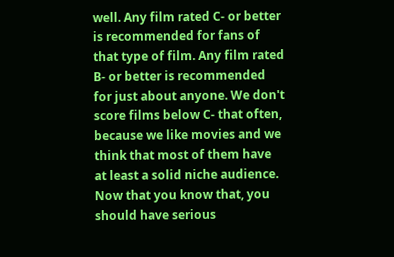well. Any film rated C- or better is recommended for fans of that type of film. Any film rated B- or better is recommended for just about anyone. We don't score films below C- that often, because we like movies and we think that most of them have at least a solid niche audience. Now that you know that, you should have serious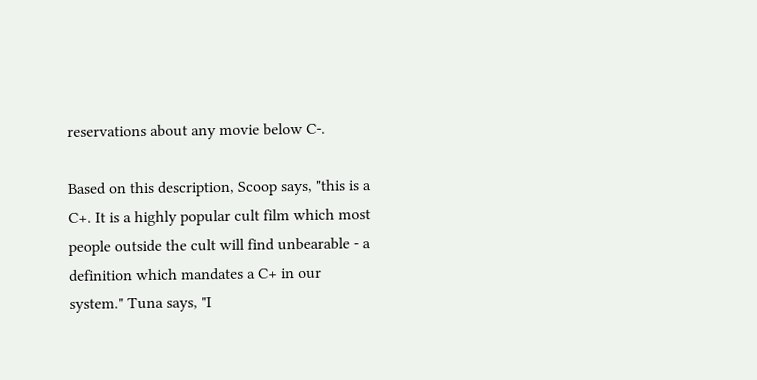reservations about any movie below C-.

Based on this description, Scoop says, "this is a C+. It is a highly popular cult film which most people outside the cult will find unbearable - a definition which mandates a C+ in our system." Tuna says, "I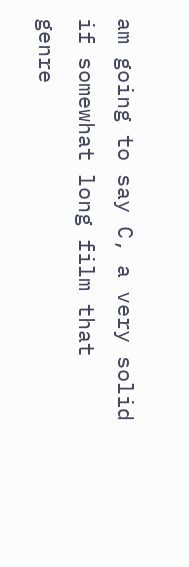am going to say C, a very solid if somewhat long film that genre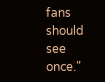fans should see once."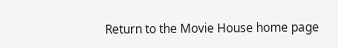Return to the Movie House home page